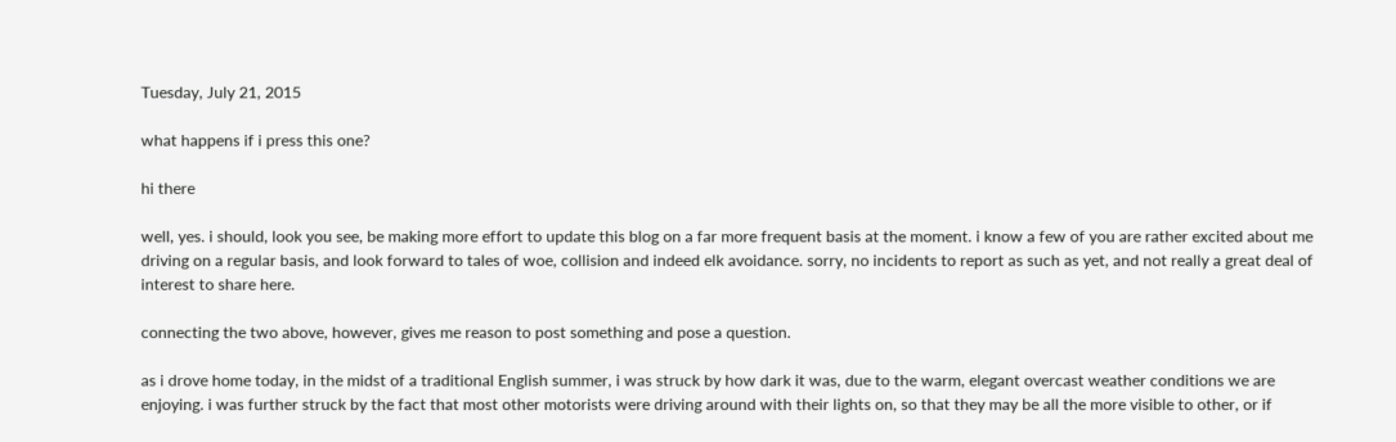Tuesday, July 21, 2015

what happens if i press this one?

hi there

well, yes. i should, look you see, be making more effort to update this blog on a far more frequent basis at the moment. i know a few of you are rather excited about me driving on a regular basis, and look forward to tales of woe, collision and indeed elk avoidance. sorry, no incidents to report as such as yet, and not really a great deal of interest to share here.

connecting the two above, however, gives me reason to post something and pose a question.

as i drove home today, in the midst of a traditional English summer, i was struck by how dark it was, due to the warm, elegant overcast weather conditions we are enjoying. i was further struck by the fact that most other motorists were driving around with their lights on, so that they may be all the more visible to other, or if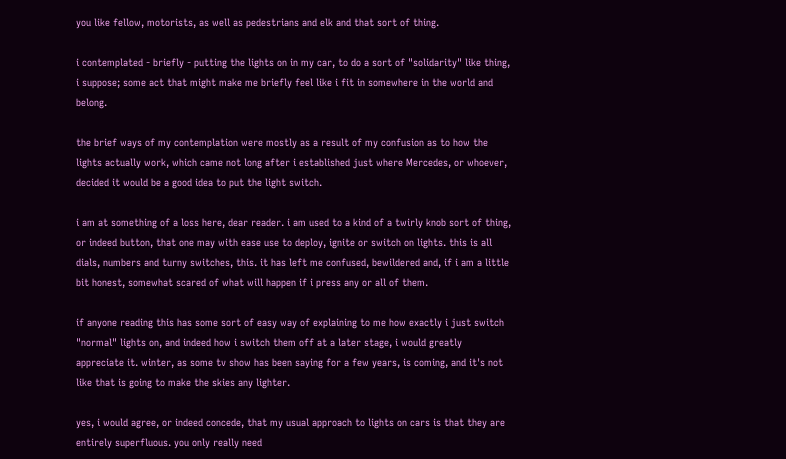you like fellow, motorists, as well as pedestrians and elk and that sort of thing.

i contemplated - briefly - putting the lights on in my car, to do a sort of "solidarity" like thing, i suppose; some act that might make me briefly feel like i fit in somewhere in the world and belong.

the brief ways of my contemplation were mostly as a result of my confusion as to how the lights actually work, which came not long after i established just where Mercedes, or whoever, decided it would be a good idea to put the light switch.

i am at something of a loss here, dear reader. i am used to a kind of a twirly knob sort of thing, or indeed button, that one may with ease use to deploy, ignite or switch on lights. this is all dials, numbers and turny switches, this. it has left me confused, bewildered and, if i am a little bit honest, somewhat scared of what will happen if i press any or all of them.

if anyone reading this has some sort of easy way of explaining to me how exactly i just switch "normal" lights on, and indeed how i switch them off at a later stage, i would greatly appreciate it. winter, as some tv show has been saying for a few years, is coming, and it's not like that is going to make the skies any lighter.

yes, i would agree, or indeed concede, that my usual approach to lights on cars is that they are entirely superfluous. you only really need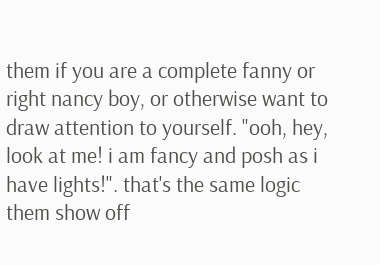them if you are a complete fanny or right nancy boy, or otherwise want to draw attention to yourself. "ooh, hey, look at me! i am fancy and posh as i have lights!". that's the same logic them show off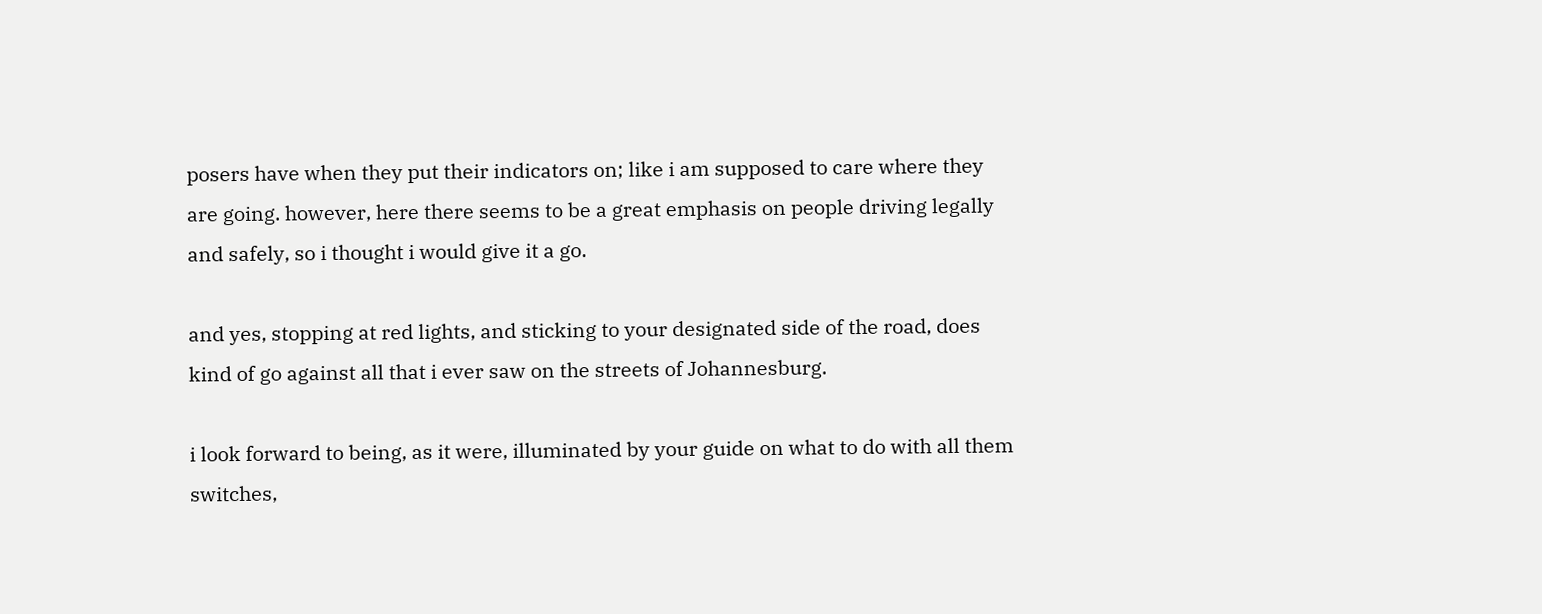posers have when they put their indicators on; like i am supposed to care where they are going. however, here there seems to be a great emphasis on people driving legally and safely, so i thought i would give it a go.

and yes, stopping at red lights, and sticking to your designated side of the road, does kind of go against all that i ever saw on the streets of Johannesburg.

i look forward to being, as it were, illuminated by your guide on what to do with all them switches,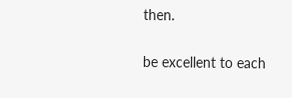then.

be excellent to each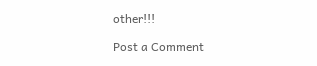other!!!

Post a Comment